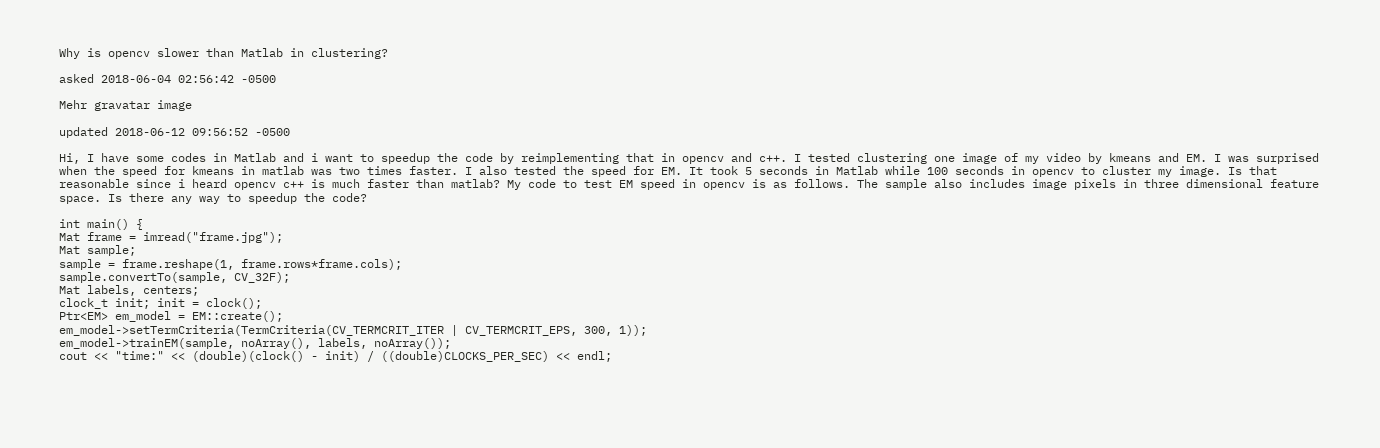Why is opencv slower than Matlab in clustering?

asked 2018-06-04 02:56:42 -0500

Mehr gravatar image

updated 2018-06-12 09:56:52 -0500

Hi, I have some codes in Matlab and i want to speedup the code by reimplementing that in opencv and c++. I tested clustering one image of my video by kmeans and EM. I was surprised when the speed for kmeans in matlab was two times faster. I also tested the speed for EM. It took 5 seconds in Matlab while 100 seconds in opencv to cluster my image. Is that reasonable since i heard opencv c++ is much faster than matlab? My code to test EM speed in opencv is as follows. The sample also includes image pixels in three dimensional feature space. Is there any way to speedup the code?

int main() {
Mat frame = imread("frame.jpg");
Mat sample;
sample = frame.reshape(1, frame.rows*frame.cols);
sample.convertTo(sample, CV_32F);
Mat labels, centers;
clock_t init; init = clock();
Ptr<EM> em_model = EM::create();
em_model->setTermCriteria(TermCriteria(CV_TERMCRIT_ITER | CV_TERMCRIT_EPS, 300, 1));
em_model->trainEM(sample, noArray(), labels, noArray());
cout << "time:" << (double)(clock() - init) / ((double)CLOCKS_PER_SEC) << endl;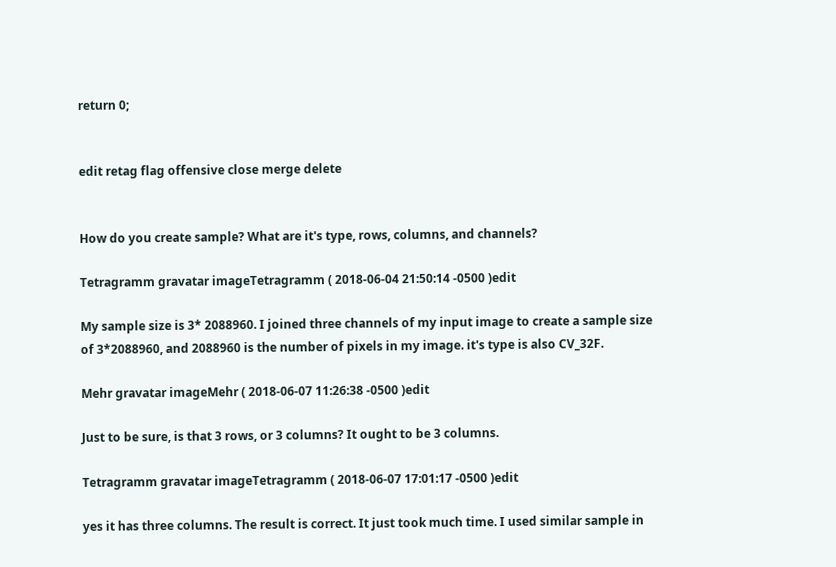return 0;


edit retag flag offensive close merge delete


How do you create sample? What are it's type, rows, columns, and channels?

Tetragramm gravatar imageTetragramm ( 2018-06-04 21:50:14 -0500 )edit

My sample size is 3* 2088960. I joined three channels of my input image to create a sample size of 3*2088960, and 2088960 is the number of pixels in my image. it's type is also CV_32F.

Mehr gravatar imageMehr ( 2018-06-07 11:26:38 -0500 )edit

Just to be sure, is that 3 rows, or 3 columns? It ought to be 3 columns.

Tetragramm gravatar imageTetragramm ( 2018-06-07 17:01:17 -0500 )edit

yes it has three columns. The result is correct. It just took much time. I used similar sample in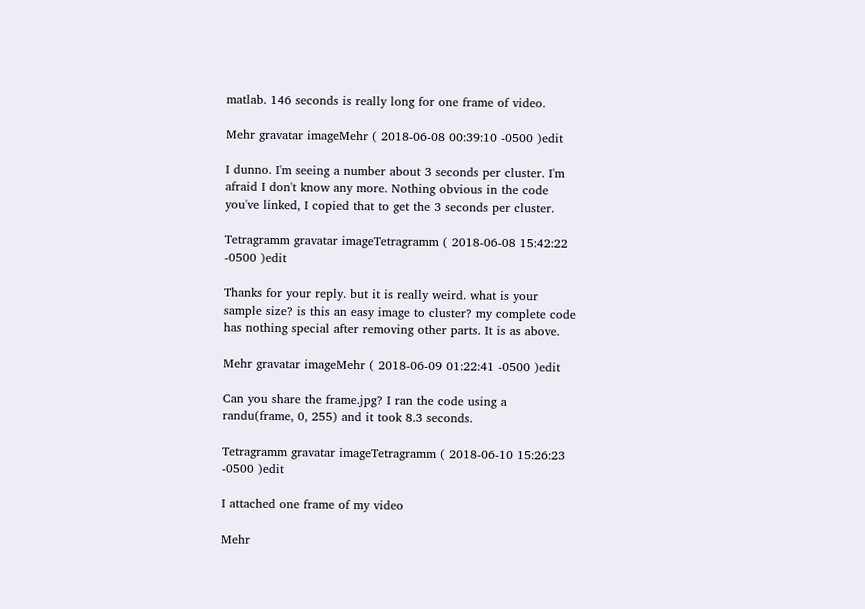matlab. 146 seconds is really long for one frame of video.

Mehr gravatar imageMehr ( 2018-06-08 00:39:10 -0500 )edit

I dunno. I'm seeing a number about 3 seconds per cluster. I'm afraid I don't know any more. Nothing obvious in the code you've linked, I copied that to get the 3 seconds per cluster.

Tetragramm gravatar imageTetragramm ( 2018-06-08 15:42:22 -0500 )edit

Thanks for your reply. but it is really weird. what is your sample size? is this an easy image to cluster? my complete code has nothing special after removing other parts. It is as above.

Mehr gravatar imageMehr ( 2018-06-09 01:22:41 -0500 )edit

Can you share the frame.jpg? I ran the code using a randu(frame, 0, 255) and it took 8.3 seconds.

Tetragramm gravatar imageTetragramm ( 2018-06-10 15:26:23 -0500 )edit

I attached one frame of my video

Mehr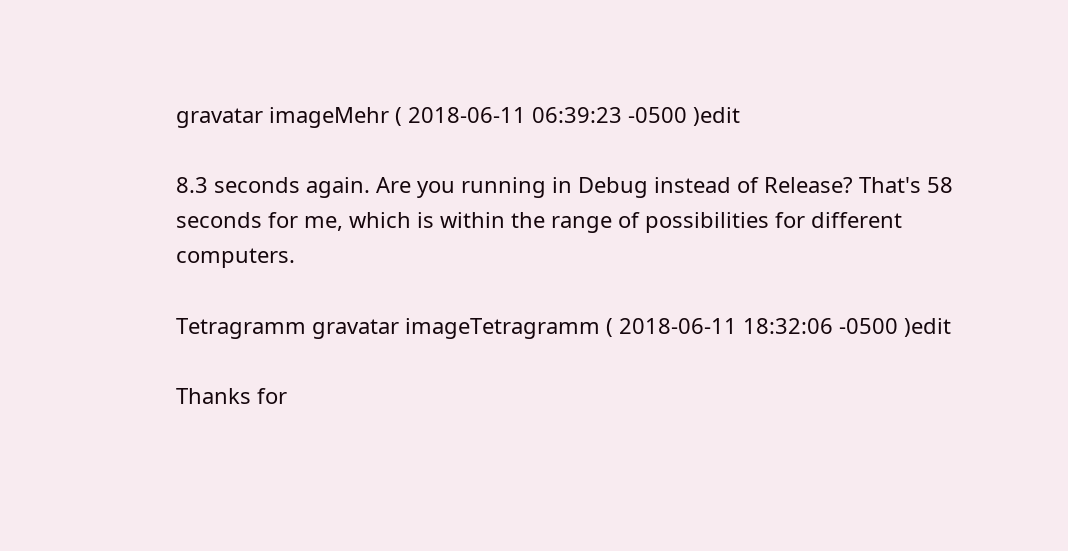gravatar imageMehr ( 2018-06-11 06:39:23 -0500 )edit

8.3 seconds again. Are you running in Debug instead of Release? That's 58 seconds for me, which is within the range of possibilities for different computers.

Tetragramm gravatar imageTetragramm ( 2018-06-11 18:32:06 -0500 )edit

Thanks for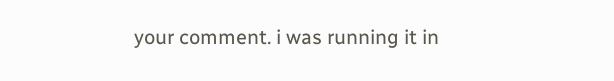your comment. i was running it in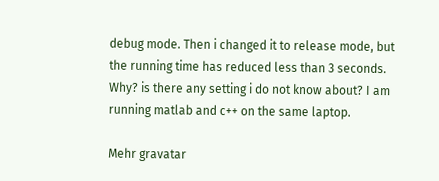debug mode. Then i changed it to release mode, but the running time has reduced less than 3 seconds. Why? is there any setting i do not know about? I am running matlab and c++ on the same laptop.

Mehr gravatar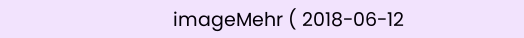imageMehr ( 2018-06-12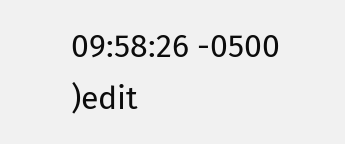09:58:26 -0500 )edit